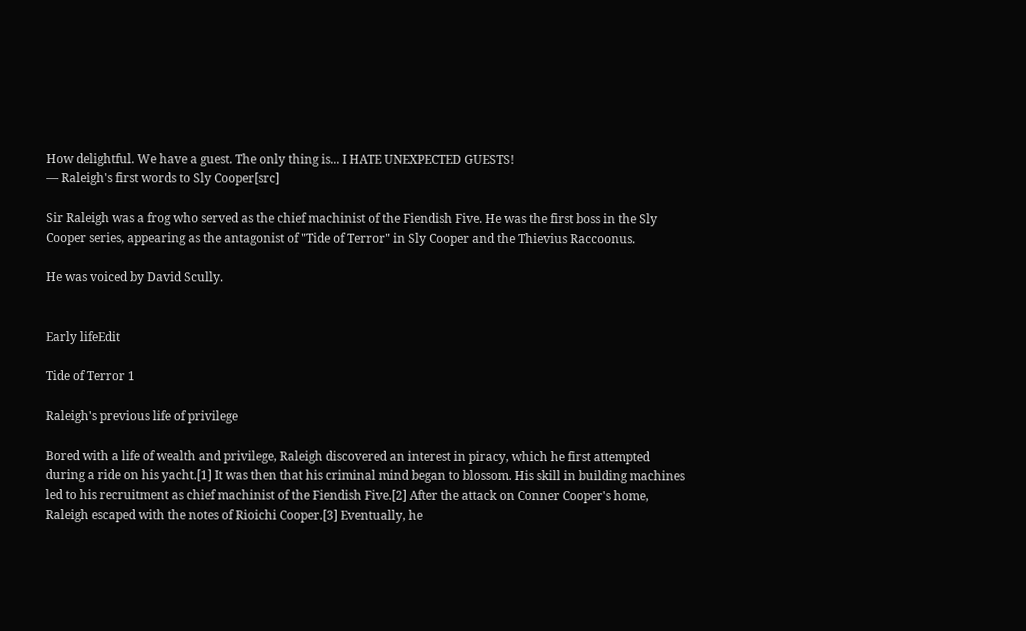How delightful. We have a guest. The only thing is... I HATE UNEXPECTED GUESTS!
― Raleigh's first words to Sly Cooper[src]

Sir Raleigh was a frog who served as the chief machinist of the Fiendish Five. He was the first boss in the Sly Cooper series, appearing as the antagonist of "Tide of Terror" in Sly Cooper and the Thievius Raccoonus.

He was voiced by David Scully.


Early lifeEdit

Tide of Terror 1

Raleigh's previous life of privilege

Bored with a life of wealth and privilege, Raleigh discovered an interest in piracy, which he first attempted during a ride on his yacht.[1] It was then that his criminal mind began to blossom. His skill in building machines led to his recruitment as chief machinist of the Fiendish Five.[2] After the attack on Conner Cooper's home, Raleigh escaped with the notes of Rioichi Cooper.[3] Eventually, he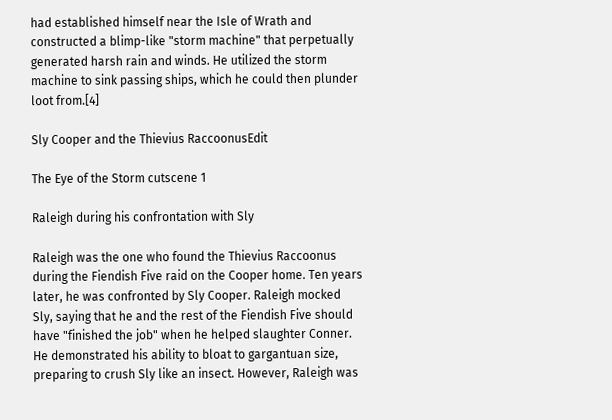had established himself near the Isle of Wrath and constructed a blimp-like "storm machine" that perpetually generated harsh rain and winds. He utilized the storm machine to sink passing ships, which he could then plunder loot from.[4]

Sly Cooper and the Thievius RaccoonusEdit

The Eye of the Storm cutscene 1

Raleigh during his confrontation with Sly

Raleigh was the one who found the Thievius Raccoonus during the Fiendish Five raid on the Cooper home. Ten years later, he was confronted by Sly Cooper. Raleigh mocked Sly, saying that he and the rest of the Fiendish Five should have "finished the job" when he helped slaughter Conner. He demonstrated his ability to bloat to gargantuan size, preparing to crush Sly like an insect. However, Raleigh was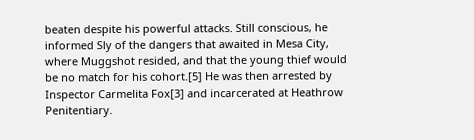beaten despite his powerful attacks. Still conscious, he informed Sly of the dangers that awaited in Mesa City, where Muggshot resided, and that the young thief would be no match for his cohort.[5] He was then arrested by Inspector Carmelita Fox[3] and incarcerated at Heathrow Penitentiary.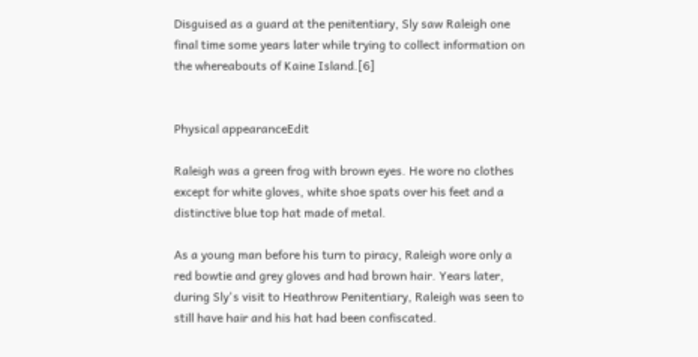Disguised as a guard at the penitentiary, Sly saw Raleigh one final time some years later while trying to collect information on the whereabouts of Kaine Island.[6]


Physical appearanceEdit

Raleigh was a green frog with brown eyes. He wore no clothes except for white gloves, white shoe spats over his feet and a distinctive blue top hat made of metal.

As a young man before his turn to piracy, Raleigh wore only a red bowtie and grey gloves and had brown hair. Years later, during Sly's visit to Heathrow Penitentiary, Raleigh was seen to still have hair and his hat had been confiscated.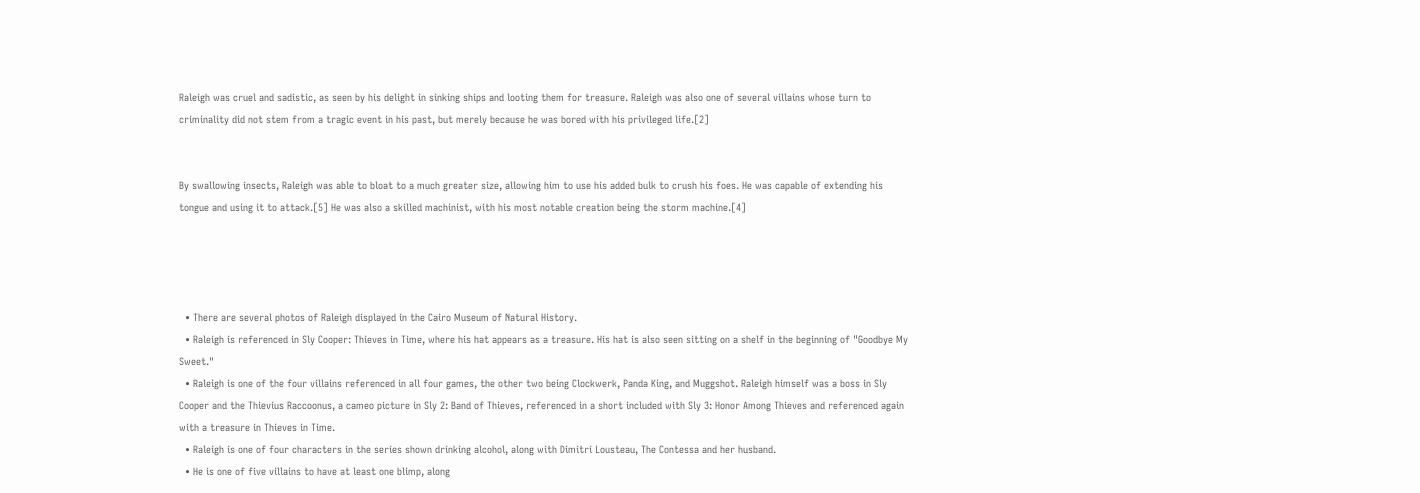Raleigh was cruel and sadistic, as seen by his delight in sinking ships and looting them for treasure. Raleigh was also one of several villains whose turn to criminality did not stem from a tragic event in his past, but merely because he was bored with his privileged life.[2]


By swallowing insects, Raleigh was able to bloat to a much greater size, allowing him to use his added bulk to crush his foes. He was capable of extending his tongue and using it to attack.[5] He was also a skilled machinist, with his most notable creation being the storm machine.[4]




  • There are several photos of Raleigh displayed in the Cairo Museum of Natural History.
  • Raleigh is referenced in Sly Cooper: Thieves in Time, where his hat appears as a treasure. His hat is also seen sitting on a shelf in the beginning of "Goodbye My Sweet."
  • Raleigh is one of the four villains referenced in all four games, the other two being Clockwerk, Panda King, and Muggshot. Raleigh himself was a boss in Sly Cooper and the Thievius Raccoonus, a cameo picture in Sly 2: Band of Thieves, referenced in a short included with Sly 3: Honor Among Thieves and referenced again with a treasure in Thieves in Time.
  • Raleigh is one of four characters in the series shown drinking alcohol, along with Dimitri Lousteau, The Contessa and her husband.
  • He is one of five villains to have at least one blimp, along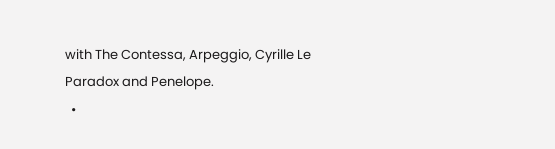with The Contessa, Arpeggio, Cyrille Le Paradox and Penelope.
  •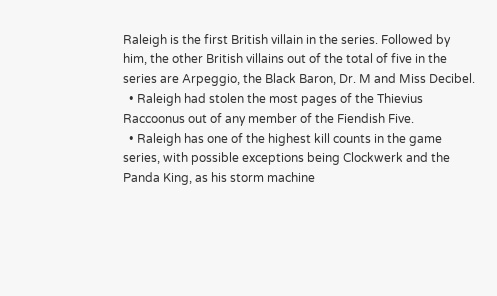Raleigh is the first British villain in the series. Followed by him, the other British villains out of the total of five in the series are Arpeggio, the Black Baron, Dr. M and Miss Decibel.
  • Raleigh had stolen the most pages of the Thievius Raccoonus out of any member of the Fiendish Five.
  • Raleigh has one of the highest kill counts in the game series, with possible exceptions being Clockwerk and the Panda King, as his storm machine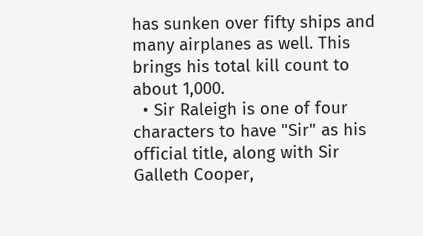has sunken over fifty ships and many airplanes as well. This brings his total kill count to about 1,000.
  • Sir Raleigh is one of four characters to have "Sir" as his official title, along with Sir Galleth Cooper,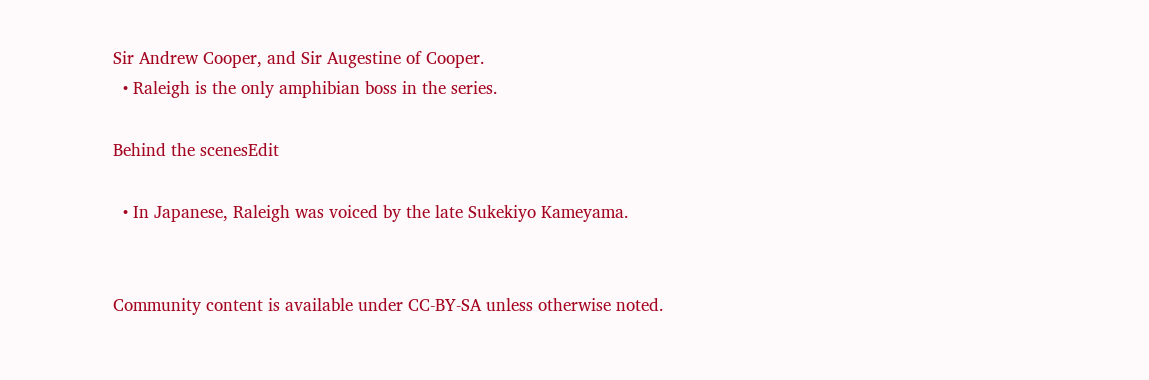Sir Andrew Cooper, and Sir Augestine of Cooper.
  • Raleigh is the only amphibian boss in the series.

Behind the scenesEdit

  • In Japanese, Raleigh was voiced by the late Sukekiyo Kameyama.


Community content is available under CC-BY-SA unless otherwise noted.